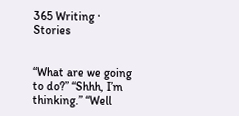365 Writing · Stories


“What are we going to do?” “Shhh, I’m thinking.” “Well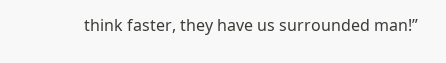think faster, they have us surrounded man!”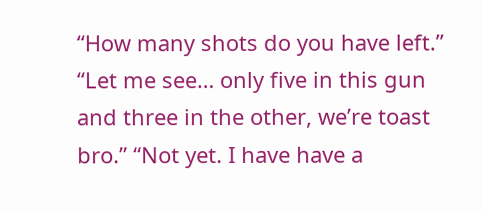“How many shots do you have left.” “Let me see… only five in this gun and three in the other, we’re toast bro.” “Not yet. I have have a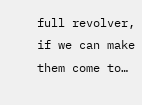full revolver, if we can make them come to…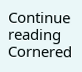Continue reading Cornered